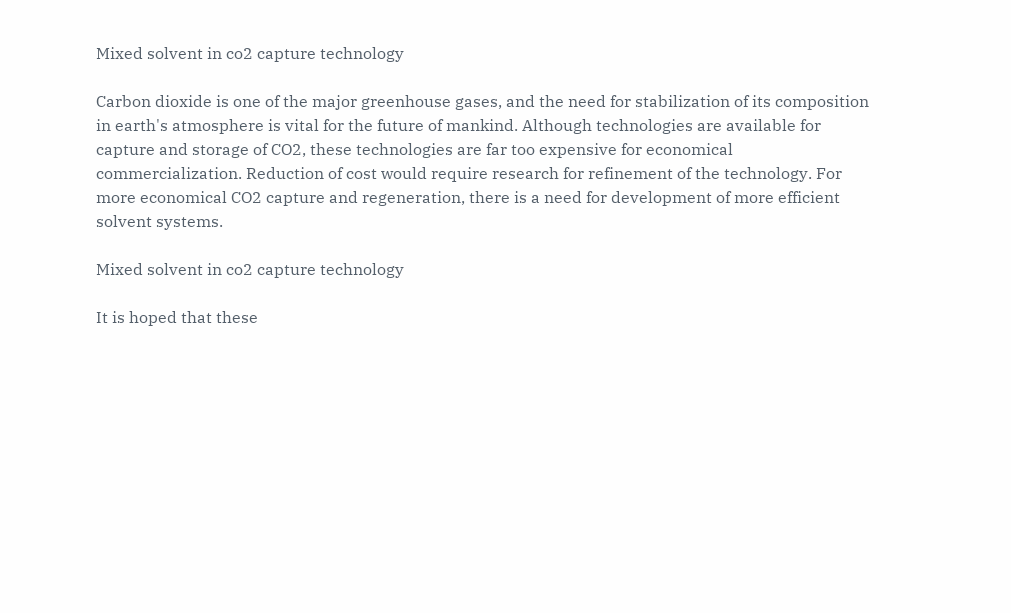Mixed solvent in co2 capture technology

Carbon dioxide is one of the major greenhouse gases, and the need for stabilization of its composition in earth's atmosphere is vital for the future of mankind. Although technologies are available for capture and storage of CO2, these technologies are far too expensive for economical commercialization. Reduction of cost would require research for refinement of the technology. For more economical CO2 capture and regeneration, there is a need for development of more efficient solvent systems.

Mixed solvent in co2 capture technology

It is hoped that these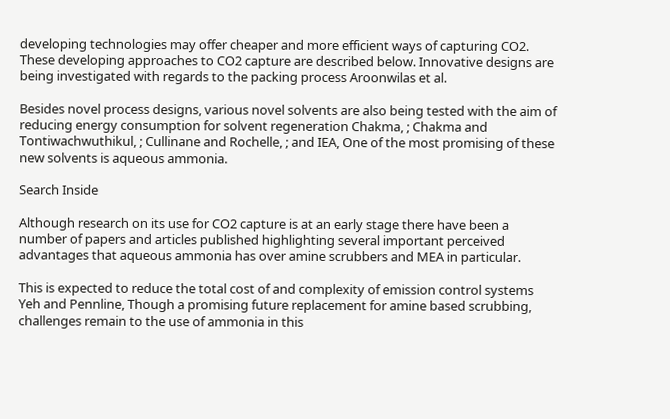developing technologies may offer cheaper and more efficient ways of capturing CO2. These developing approaches to CO2 capture are described below. Innovative designs are being investigated with regards to the packing process Aroonwilas et al.

Besides novel process designs, various novel solvents are also being tested with the aim of reducing energy consumption for solvent regeneration Chakma, ; Chakma and Tontiwachwuthikul, ; Cullinane and Rochelle, ; and IEA, One of the most promising of these new solvents is aqueous ammonia.

Search Inside

Although research on its use for CO2 capture is at an early stage there have been a number of papers and articles published highlighting several important perceived advantages that aqueous ammonia has over amine scrubbers and MEA in particular.

This is expected to reduce the total cost of and complexity of emission control systems Yeh and Pennline, Though a promising future replacement for amine based scrubbing, challenges remain to the use of ammonia in this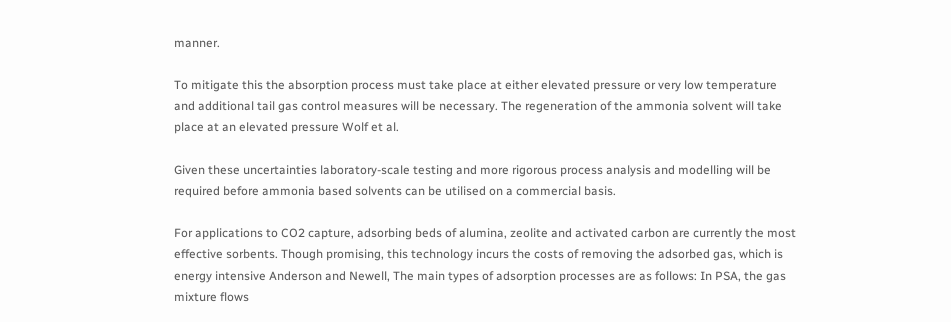manner.

To mitigate this the absorption process must take place at either elevated pressure or very low temperature and additional tail gas control measures will be necessary. The regeneration of the ammonia solvent will take place at an elevated pressure Wolf et al.

Given these uncertainties laboratory-scale testing and more rigorous process analysis and modelling will be required before ammonia based solvents can be utilised on a commercial basis.

For applications to CO2 capture, adsorbing beds of alumina, zeolite and activated carbon are currently the most effective sorbents. Though promising, this technology incurs the costs of removing the adsorbed gas, which is energy intensive Anderson and Newell, The main types of adsorption processes are as follows: In PSA, the gas mixture flows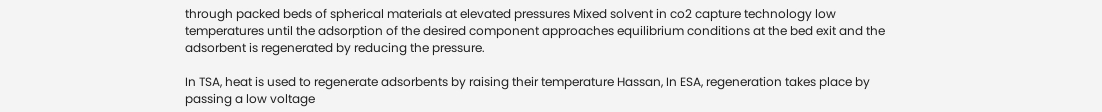through packed beds of spherical materials at elevated pressures Mixed solvent in co2 capture technology low temperatures until the adsorption of the desired component approaches equilibrium conditions at the bed exit and the adsorbent is regenerated by reducing the pressure.

In TSA, heat is used to regenerate adsorbents by raising their temperature Hassan, In ESA, regeneration takes place by passing a low voltage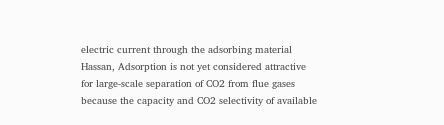electric current through the adsorbing material Hassan, Adsorption is not yet considered attractive for large-scale separation of CO2 from flue gases because the capacity and CO2 selectivity of available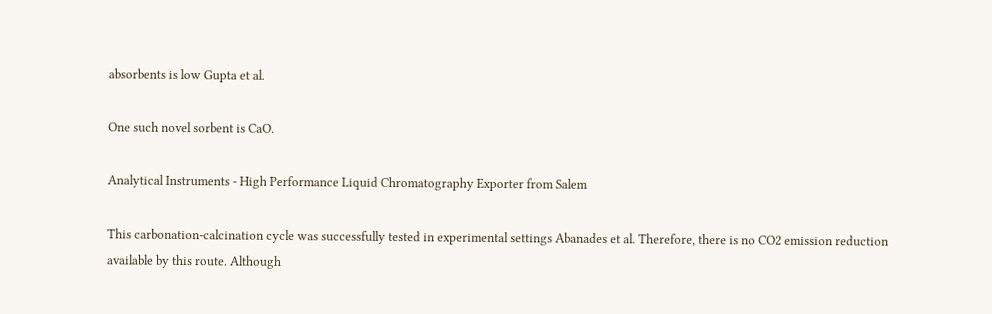absorbents is low Gupta et al.

One such novel sorbent is CaO.

Analytical Instruments - High Performance Liquid Chromatography Exporter from Salem

This carbonation-calcination cycle was successfully tested in experimental settings Abanades et al. Therefore, there is no CO2 emission reduction available by this route. Although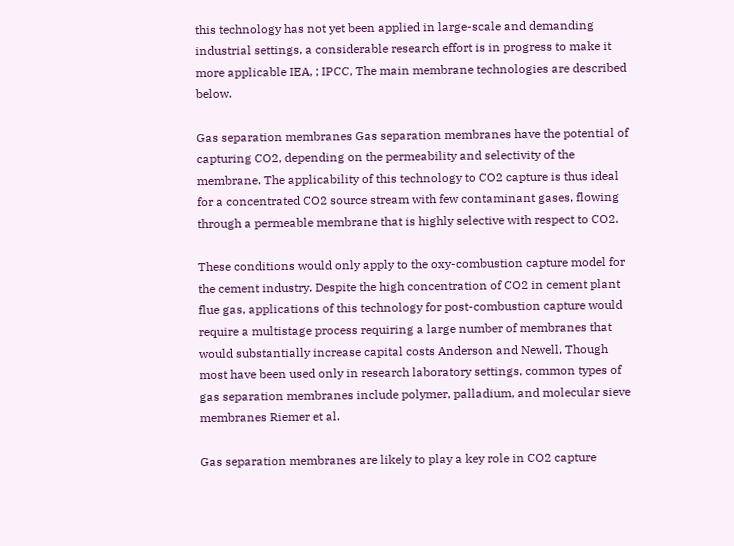this technology has not yet been applied in large-scale and demanding industrial settings, a considerable research effort is in progress to make it more applicable IEA, ; IPCC, The main membrane technologies are described below.

Gas separation membranes Gas separation membranes have the potential of capturing CO2, depending on the permeability and selectivity of the membrane. The applicability of this technology to CO2 capture is thus ideal for a concentrated CO2 source stream with few contaminant gases, flowing through a permeable membrane that is highly selective with respect to CO2.

These conditions would only apply to the oxy-combustion capture model for the cement industry. Despite the high concentration of CO2 in cement plant flue gas, applications of this technology for post-combustion capture would require a multistage process requiring a large number of membranes that would substantially increase capital costs Anderson and Newell, Though most have been used only in research laboratory settings, common types of gas separation membranes include polymer, palladium, and molecular sieve membranes Riemer et al.

Gas separation membranes are likely to play a key role in CO2 capture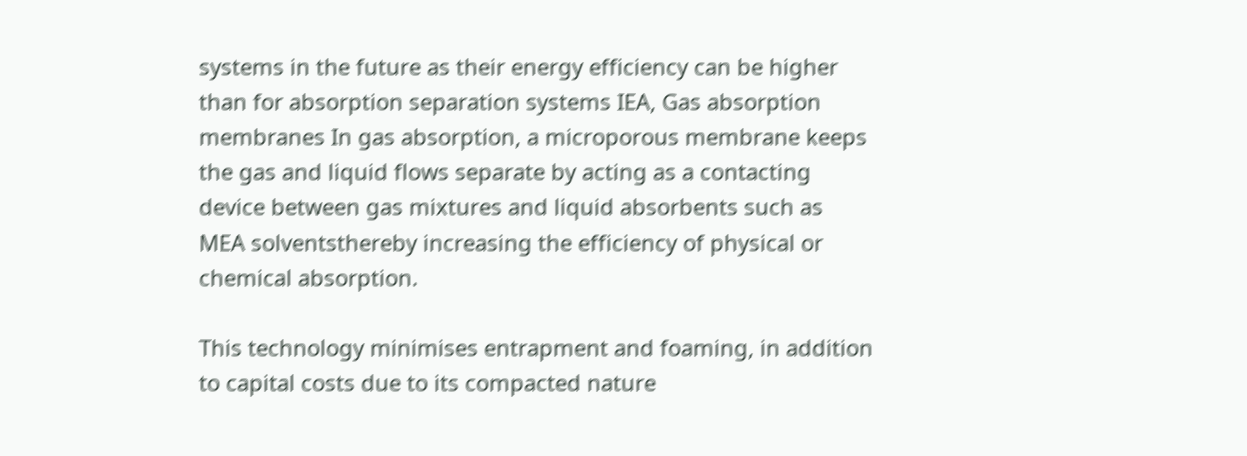systems in the future as their energy efficiency can be higher than for absorption separation systems IEA, Gas absorption membranes In gas absorption, a microporous membrane keeps the gas and liquid flows separate by acting as a contacting device between gas mixtures and liquid absorbents such as MEA solventsthereby increasing the efficiency of physical or chemical absorption.

This technology minimises entrapment and foaming, in addition to capital costs due to its compacted nature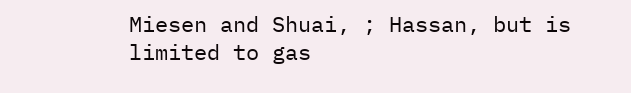Miesen and Shuai, ; Hassan, but is limited to gas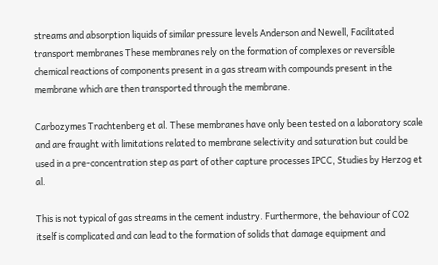streams and absorption liquids of similar pressure levels Anderson and Newell, Facilitated transport membranes These membranes rely on the formation of complexes or reversible chemical reactions of components present in a gas stream with compounds present in the membrane which are then transported through the membrane.

Carbozymes Trachtenberg et al. These membranes have only been tested on a laboratory scale and are fraught with limitations related to membrane selectivity and saturation but could be used in a pre-concentration step as part of other capture processes IPCC, Studies by Herzog et al.

This is not typical of gas streams in the cement industry. Furthermore, the behaviour of CO2 itself is complicated and can lead to the formation of solids that damage equipment and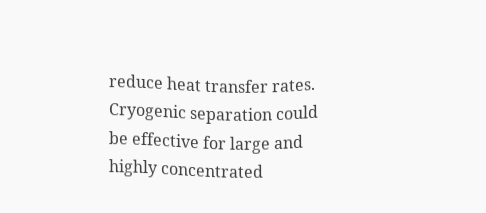reduce heat transfer rates. Cryogenic separation could be effective for large and highly concentrated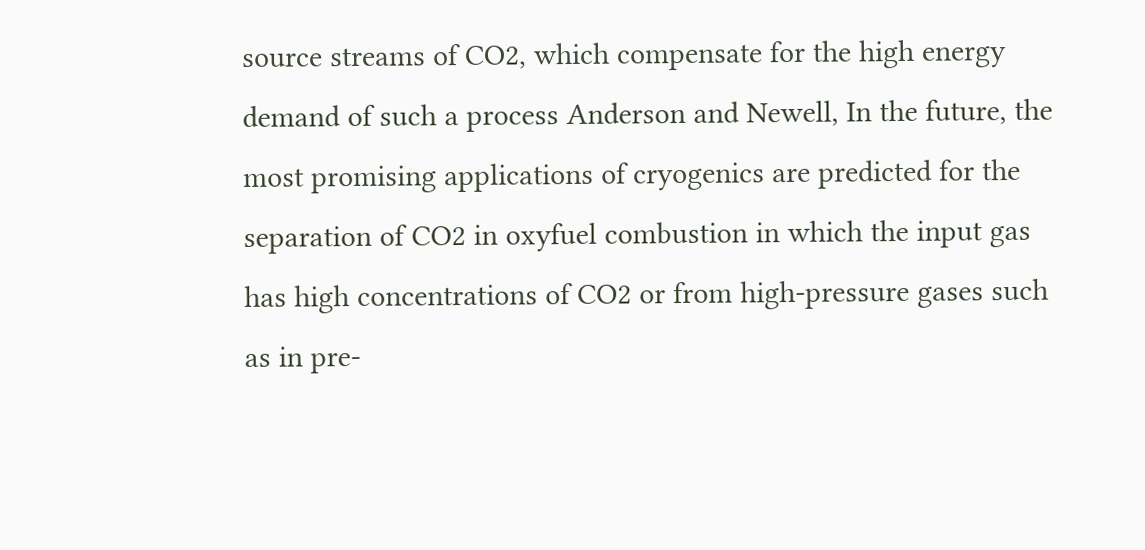source streams of CO2, which compensate for the high energy demand of such a process Anderson and Newell, In the future, the most promising applications of cryogenics are predicted for the separation of CO2 in oxyfuel combustion in which the input gas has high concentrations of CO2 or from high-pressure gases such as in pre-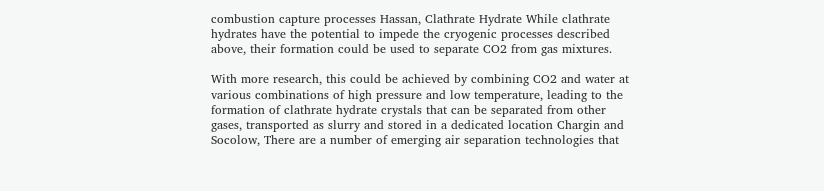combustion capture processes Hassan, Clathrate Hydrate While clathrate hydrates have the potential to impede the cryogenic processes described above, their formation could be used to separate CO2 from gas mixtures.

With more research, this could be achieved by combining CO2 and water at various combinations of high pressure and low temperature, leading to the formation of clathrate hydrate crystals that can be separated from other gases, transported as slurry and stored in a dedicated location Chargin and Socolow, There are a number of emerging air separation technologies that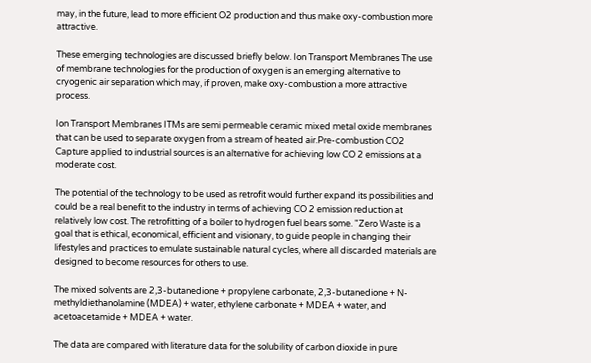may, in the future, lead to more efficient O2 production and thus make oxy-combustion more attractive.

These emerging technologies are discussed briefly below. Ion Transport Membranes The use of membrane technologies for the production of oxygen is an emerging alternative to cryogenic air separation which may, if proven, make oxy-combustion a more attractive process.

Ion Transport Membranes ITMs are semi permeable ceramic mixed metal oxide membranes that can be used to separate oxygen from a stream of heated air.Pre-combustion CO2 Capture applied to industrial sources is an alternative for achieving low CO 2 emissions at a moderate cost.

The potential of the technology to be used as retrofit would further expand its possibilities and could be a real benefit to the industry in terms of achieving CO 2 emission reduction at relatively low cost. The retrofitting of a boiler to hydrogen fuel bears some. "Zero Waste is a goal that is ethical, economical, efficient and visionary, to guide people in changing their lifestyles and practices to emulate sustainable natural cycles, where all discarded materials are designed to become resources for others to use.

The mixed solvents are 2,3-butanedione + propylene carbonate, 2,3-butanedione + N-methyldiethanolamine (MDEA) + water, ethylene carbonate + MDEA + water, and acetoacetamide + MDEA + water.

The data are compared with literature data for the solubility of carbon dioxide in pure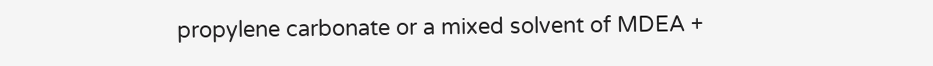propylene carbonate or a mixed solvent of MDEA +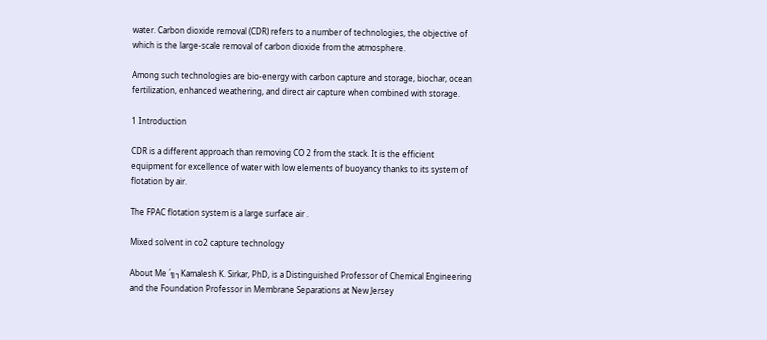water. Carbon dioxide removal (CDR) refers to a number of technologies, the objective of which is the large-scale removal of carbon dioxide from the atmosphere.

Among such technologies are bio-energy with carbon capture and storage, biochar, ocean fertilization, enhanced weathering, and direct air capture when combined with storage.

1 Introduction

CDR is a different approach than removing CO 2 from the stack. It is the efficient equipment for excellence of water with low elements of buoyancy thanks to its system of flotation by air.

The FPAC flotation system is a large surface air .

Mixed solvent in co2 capture technology

About Me ´╗┐Kamalesh K. Sirkar, PhD, is a Distinguished Professor of Chemical Engineering and the Foundation Professor in Membrane Separations at New Jersey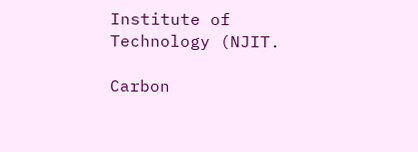Institute of Technology (NJIT.

Carbon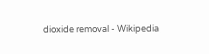dioxide removal - Wikipedia